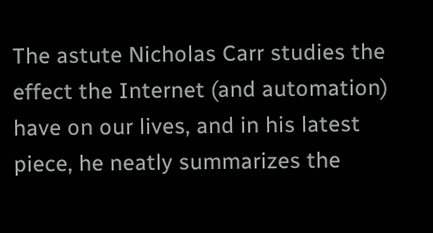The astute Nicholas Carr studies the effect the Internet (and automation) have on our lives, and in his latest piece, he neatly summarizes the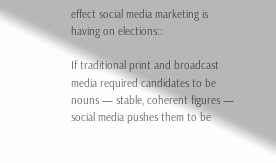effect social media marketing is having on elections::

If traditional print and broadcast media required candidates to be nouns — stable, coherent figures — social media pushes them to be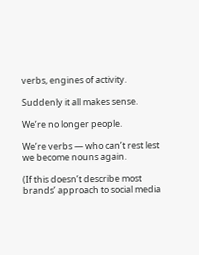verbs, engines of activity.

Suddenly it all makes sense.

We’re no longer people.

We’re verbs — who can’t rest lest we become nouns again.

(If this doesn’t describe most brands’ approach to social media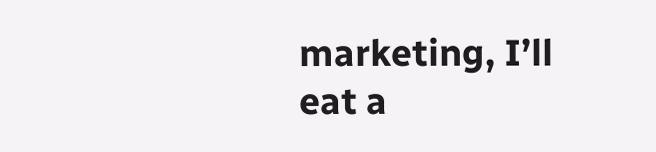marketing, I’ll eat a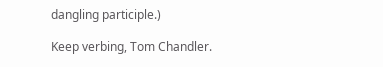dangling participle.)

Keep verbing, Tom Chandler.